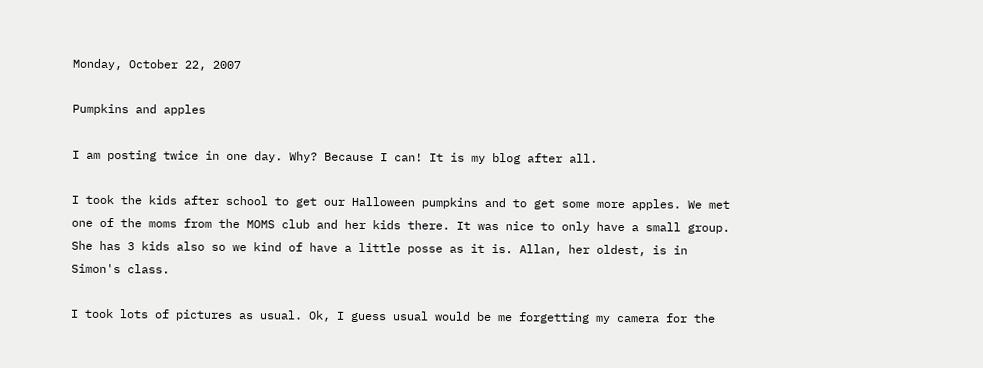Monday, October 22, 2007

Pumpkins and apples

I am posting twice in one day. Why? Because I can! It is my blog after all.

I took the kids after school to get our Halloween pumpkins and to get some more apples. We met one of the moms from the MOMS club and her kids there. It was nice to only have a small group. She has 3 kids also so we kind of have a little posse as it is. Allan, her oldest, is in Simon's class.

I took lots of pictures as usual. Ok, I guess usual would be me forgetting my camera for the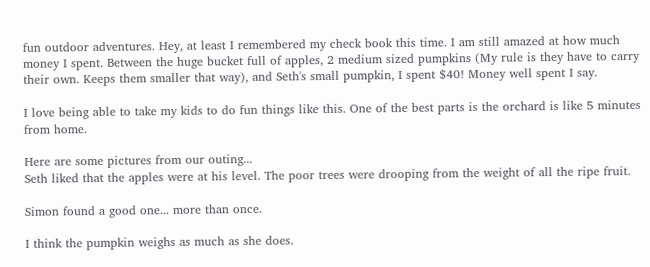fun outdoor adventures. Hey, at least I remembered my check book this time. I am still amazed at how much money I spent. Between the huge bucket full of apples, 2 medium sized pumpkins (My rule is they have to carry their own. Keeps them smaller that way), and Seth's small pumpkin, I spent $40! Money well spent I say.

I love being able to take my kids to do fun things like this. One of the best parts is the orchard is like 5 minutes from home.

Here are some pictures from our outing...
Seth liked that the apples were at his level. The poor trees were drooping from the weight of all the ripe fruit.

Simon found a good one... more than once.

I think the pumpkin weighs as much as she does.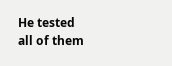He tested all of them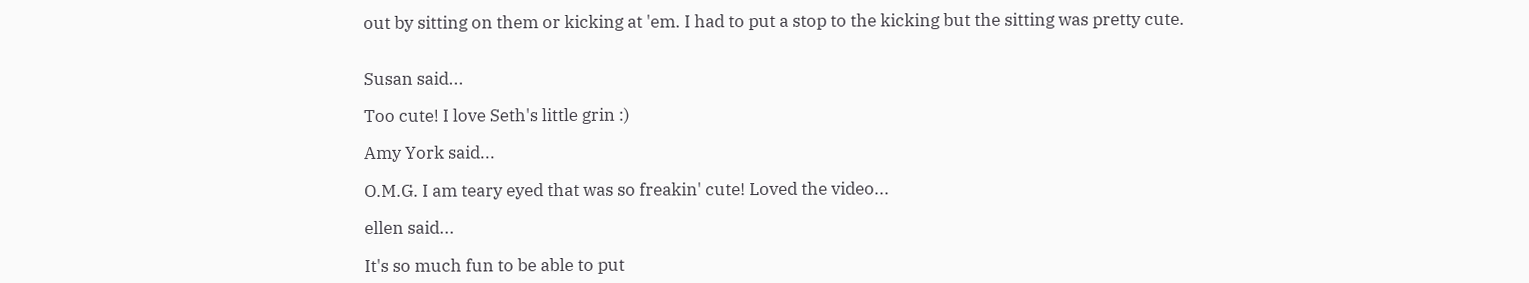out by sitting on them or kicking at 'em. I had to put a stop to the kicking but the sitting was pretty cute.


Susan said...

Too cute! I love Seth's little grin :)

Amy York said...

O.M.G. I am teary eyed that was so freakin' cute! Loved the video...

ellen said...

It's so much fun to be able to put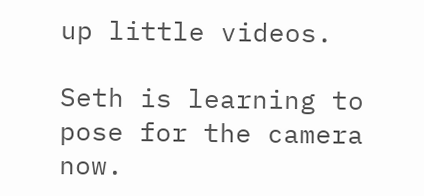up little videos.

Seth is learning to pose for the camera now.